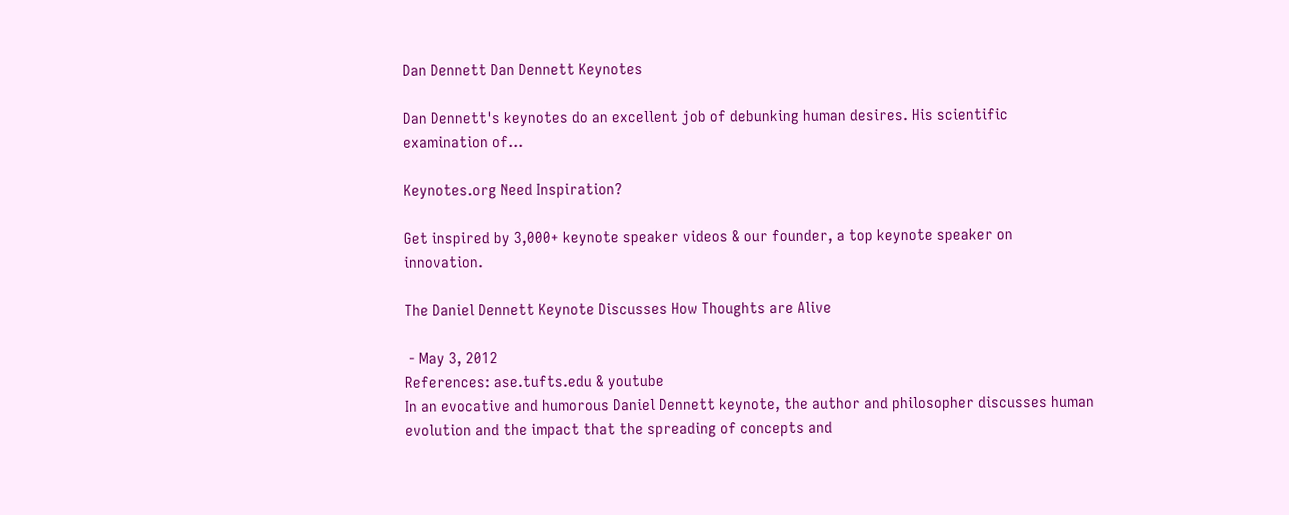Dan Dennett Dan Dennett Keynotes

Dan Dennett's keynotes do an excellent job of debunking human desires. His scientific examination of...

Keynotes.org Need Inspiration?

Get inspired by 3,000+ keynote speaker videos & our founder, a top keynote speaker on innovation.

The Daniel Dennett Keynote Discusses How Thoughts are Alive

 - May 3, 2012
References: ase.tufts.edu & youtube
In an evocative and humorous Daniel Dennett keynote, the author and philosopher discusses human evolution and the impact that the spreading of concepts and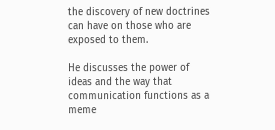the discovery of new doctrines can have on those who are exposed to them.

He discusses the power of ideas and the way that communication functions as a meme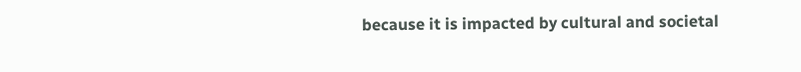because it is impacted by cultural and societal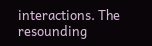interactions. The resounding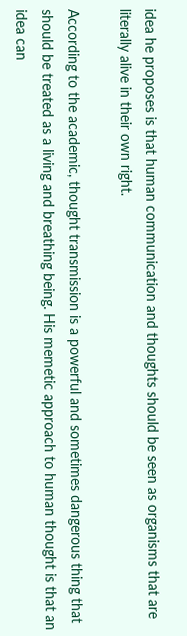idea he proposes is that human communication and thoughts should be seen as organisms that are literally alive in their own right.

According to the academic, thought transmission is a powerful and sometimes dangerous thing that should be treated as a living and breathing being. His memetic approach to human thought is that an idea can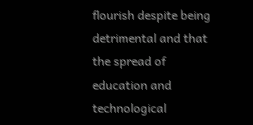flourish despite being detrimental and that the spread of education and technological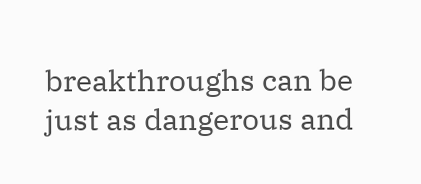breakthroughs can be just as dangerous and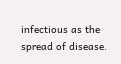infectious as the spread of disease.